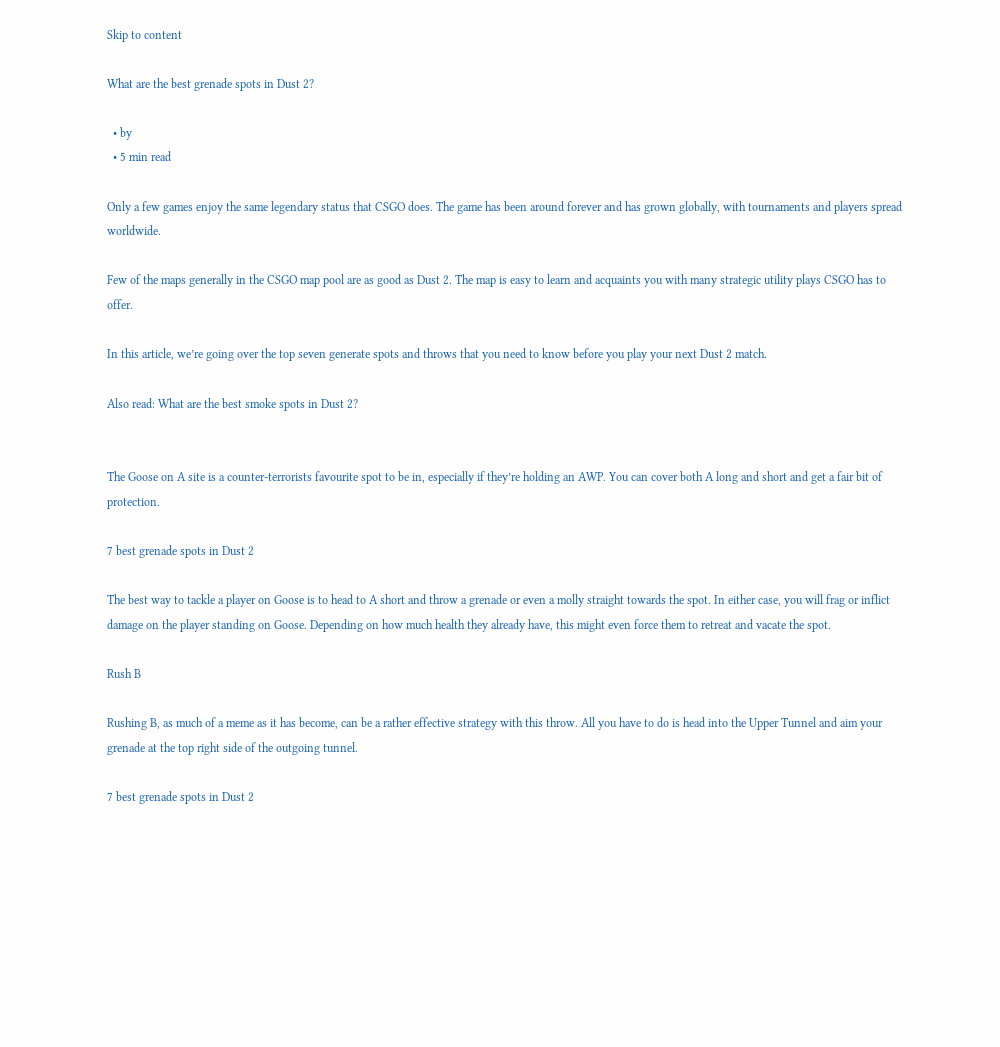Skip to content

What are the best grenade spots in Dust 2?

  • by
  • 5 min read

Only a few games enjoy the same legendary status that CSGO does. The game has been around forever and has grown globally, with tournaments and players spread worldwide.

Few of the maps generally in the CSGO map pool are as good as Dust 2. The map is easy to learn and acquaints you with many strategic utility plays CSGO has to offer.

In this article, we’re going over the top seven generate spots and throws that you need to know before you play your next Dust 2 match.

Also read: What are the best smoke spots in Dust 2?


The Goose on A site is a counter-terrorists favourite spot to be in, especially if they’re holding an AWP. You can cover both A long and short and get a fair bit of protection.

7 best grenade spots in Dust 2

The best way to tackle a player on Goose is to head to A short and throw a grenade or even a molly straight towards the spot. In either case, you will frag or inflict damage on the player standing on Goose. Depending on how much health they already have, this might even force them to retreat and vacate the spot.

Rush B

Rushing B, as much of a meme as it has become, can be a rather effective strategy with this throw. All you have to do is head into the Upper Tunnel and aim your grenade at the top right side of the outgoing tunnel.

7 best grenade spots in Dust 2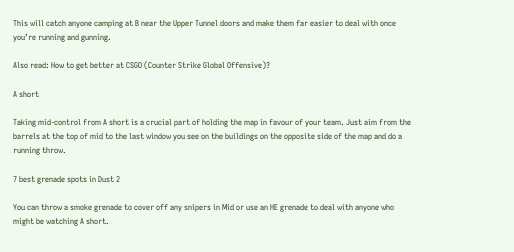This will catch anyone camping at B near the Upper Tunnel doors and make them far easier to deal with once you’re running and gunning.

Also read: How to get better at CSGO (Counter Strike Global Offensive)?

A short

Taking mid-control from A short is a crucial part of holding the map in favour of your team. Just aim from the barrels at the top of mid to the last window you see on the buildings on the opposite side of the map and do a running throw.

7 best grenade spots in Dust 2

You can throw a smoke grenade to cover off any snipers in Mid or use an HE grenade to deal with anyone who might be watching A short.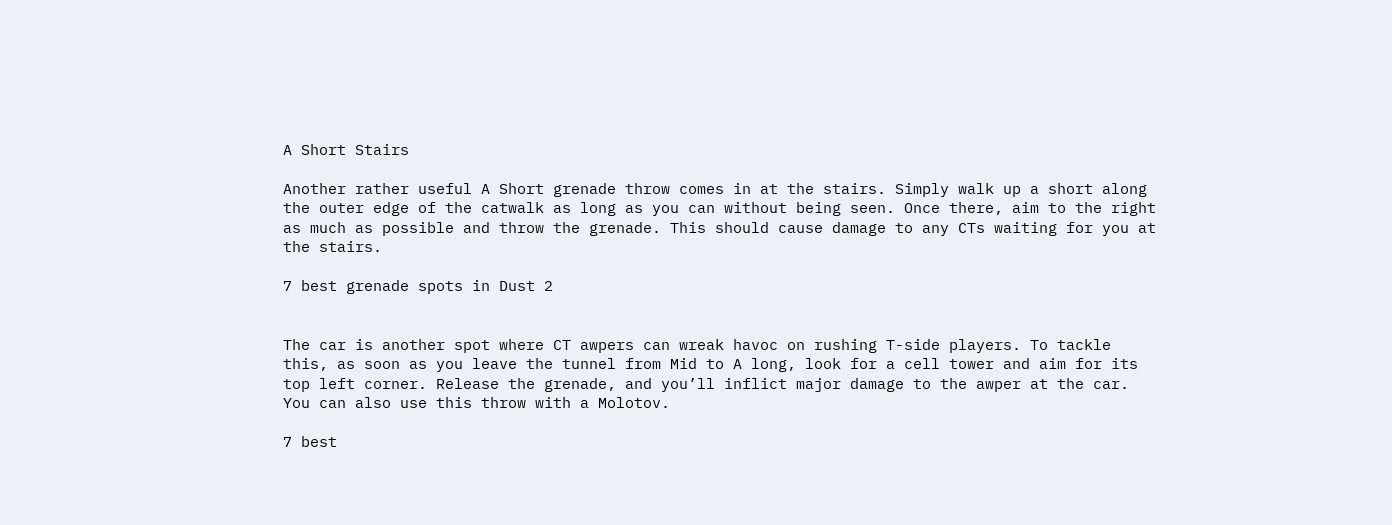A Short Stairs

Another rather useful A Short grenade throw comes in at the stairs. Simply walk up a short along the outer edge of the catwalk as long as you can without being seen. Once there, aim to the right as much as possible and throw the grenade. This should cause damage to any CTs waiting for you at the stairs.

7 best grenade spots in Dust 2


The car is another spot where CT awpers can wreak havoc on rushing T-side players. To tackle this, as soon as you leave the tunnel from Mid to A long, look for a cell tower and aim for its top left corner. Release the grenade, and you’ll inflict major damage to the awper at the car. You can also use this throw with a Molotov.

7 best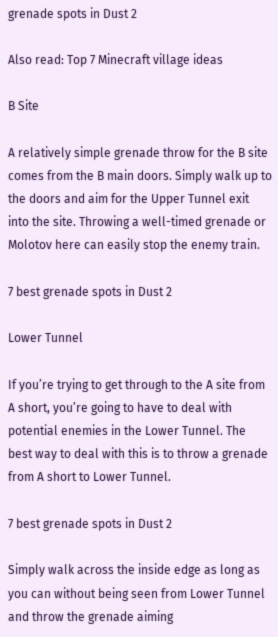grenade spots in Dust 2

Also read: Top 7 Minecraft village ideas

B Site

A relatively simple grenade throw for the B site comes from the B main doors. Simply walk up to the doors and aim for the Upper Tunnel exit into the site. Throwing a well-timed grenade or Molotov here can easily stop the enemy train.

7 best grenade spots in Dust 2

Lower Tunnel

If you’re trying to get through to the A site from A short, you’re going to have to deal with potential enemies in the Lower Tunnel. The best way to deal with this is to throw a grenade from A short to Lower Tunnel.

7 best grenade spots in Dust 2

Simply walk across the inside edge as long as you can without being seen from Lower Tunnel and throw the grenade aiming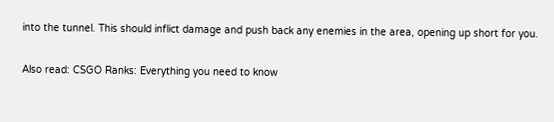into the tunnel. This should inflict damage and push back any enemies in the area, opening up short for you.

Also read: CSGO Ranks: Everything you need to know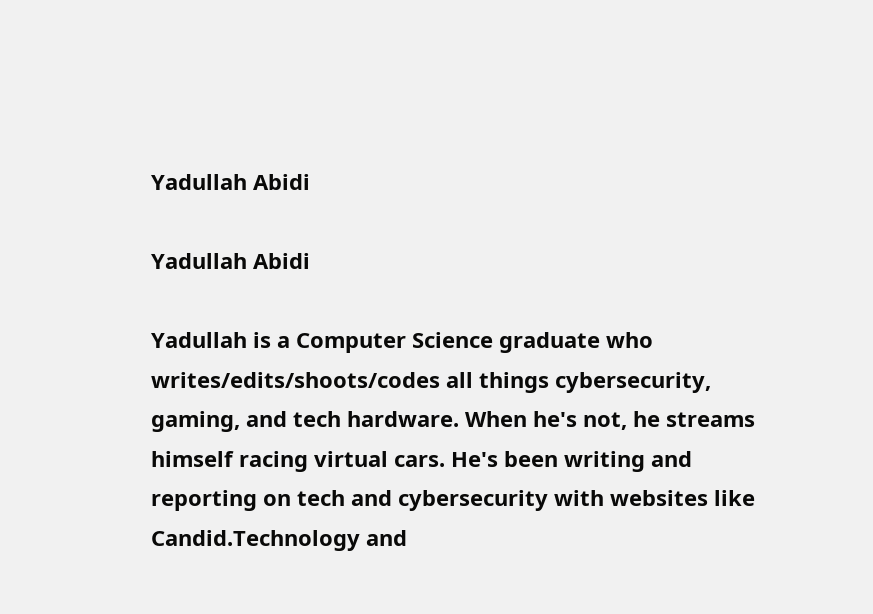Yadullah Abidi

Yadullah Abidi

Yadullah is a Computer Science graduate who writes/edits/shoots/codes all things cybersecurity, gaming, and tech hardware. When he's not, he streams himself racing virtual cars. He's been writing and reporting on tech and cybersecurity with websites like Candid.Technology and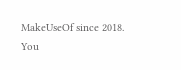MakeUseOf since 2018. You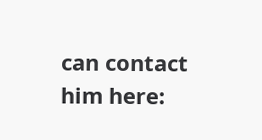can contact him here: